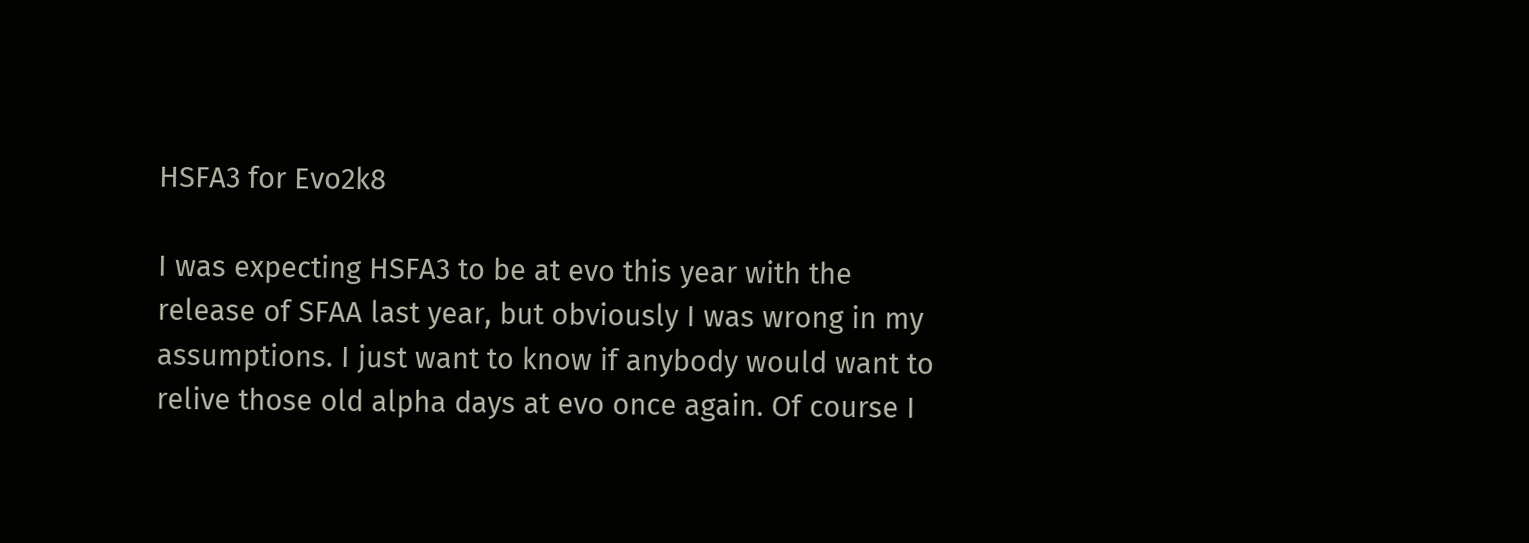HSFA3 for Evo2k8

I was expecting HSFA3 to be at evo this year with the release of SFAA last year, but obviously I was wrong in my assumptions. I just want to know if anybody would want to relive those old alpha days at evo once again. Of course I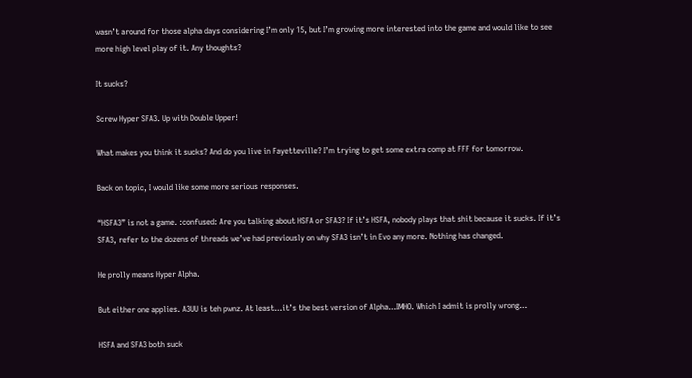wasn’t around for those alpha days considering I’m only 15, but I’m growing more interested into the game and would like to see more high level play of it. Any thoughts?

It sucks?

Screw Hyper SFA3. Up with Double Upper!

What makes you think it sucks? And do you live in Fayetteville? I’m trying to get some extra comp at FFF for tomorrow.

Back on topic, I would like some more serious responses.

“HSFA3” is not a game. :confused: Are you talking about HSFA or SFA3? If it’s HSFA, nobody plays that shit because it sucks. If it’s SFA3, refer to the dozens of threads we’ve had previously on why SFA3 isn’t in Evo any more. Nothing has changed.

He prolly means Hyper Alpha.

But either one applies. A3UU is teh pwnz. At least…it’s the best version of Alpha…IMHO. Which I admit is prolly wrong…

HSFA and SFA3 both suck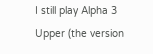I still play Alpha 3 Upper (the version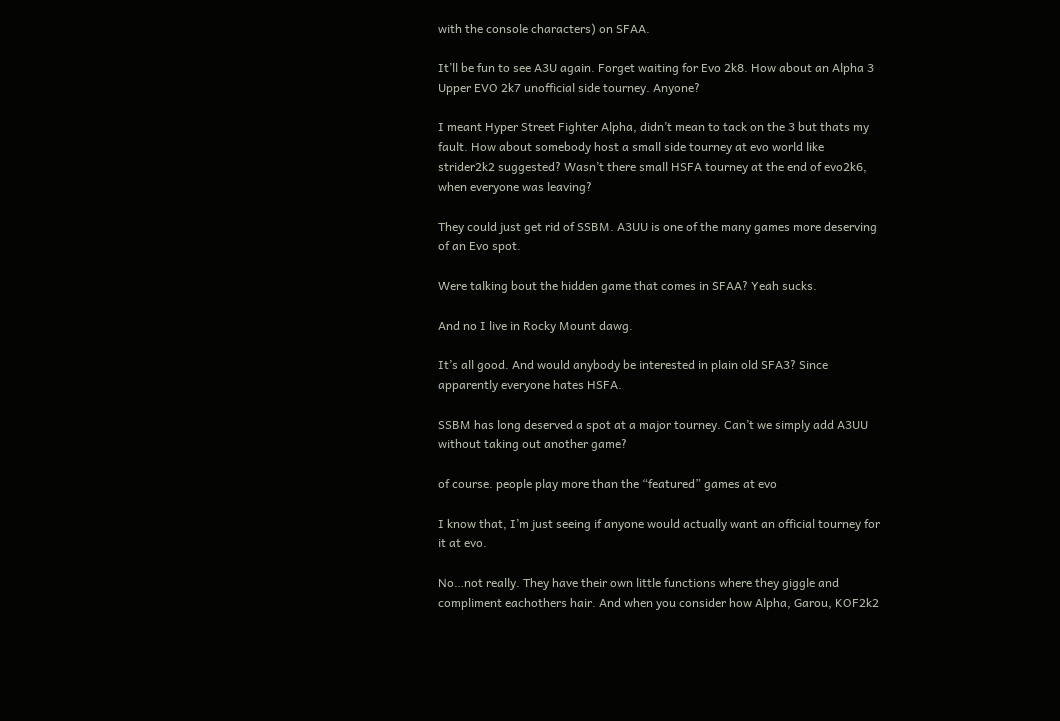with the console characters) on SFAA.

It’ll be fun to see A3U again. Forget waiting for Evo 2k8. How about an Alpha 3 Upper EVO 2k7 unofficial side tourney. Anyone?

I meant Hyper Street Fighter Alpha, didn’t mean to tack on the 3 but thats my fault. How about somebody host a small side tourney at evo world like strider2k2 suggested? Wasn’t there small HSFA tourney at the end of evo2k6, when everyone was leaving?

They could just get rid of SSBM. A3UU is one of the many games more deserving of an Evo spot.

Were talking bout the hidden game that comes in SFAA? Yeah sucks.

And no I live in Rocky Mount dawg.

It’s all good. And would anybody be interested in plain old SFA3? Since apparently everyone hates HSFA.

SSBM has long deserved a spot at a major tourney. Can’t we simply add A3UU without taking out another game?

of course. people play more than the “featured” games at evo

I know that, I’m just seeing if anyone would actually want an official tourney for it at evo.

No…not really. They have their own little functions where they giggle and compliment eachothers hair. And when you consider how Alpha, Garou, KOF2k2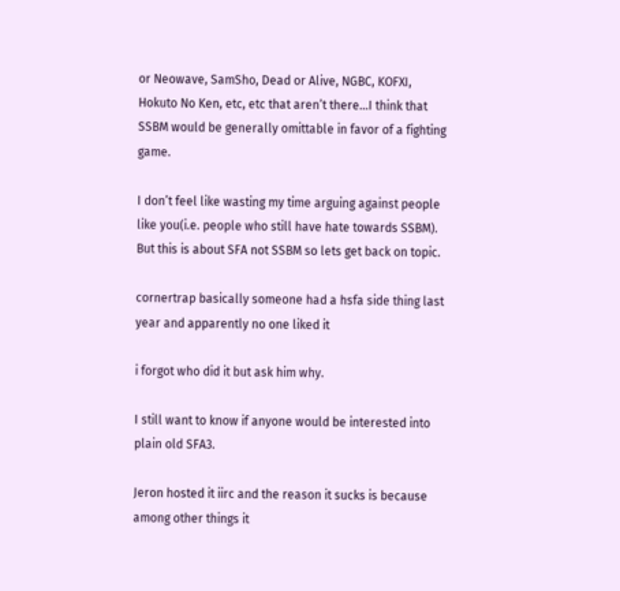or Neowave, SamSho, Dead or Alive, NGBC, KOFXI, Hokuto No Ken, etc, etc that aren’t there…I think that SSBM would be generally omittable in favor of a fighting game.

I don’t feel like wasting my time arguing against people like you(i.e. people who still have hate towards SSBM). But this is about SFA not SSBM so lets get back on topic.

cornertrap basically someone had a hsfa side thing last year and apparently no one liked it

i forgot who did it but ask him why.

I still want to know if anyone would be interested into plain old SFA3.

Jeron hosted it iirc and the reason it sucks is because among other things it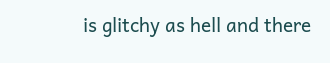is glitchy as hell and there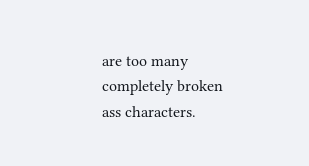are too many completely broken ass characters.